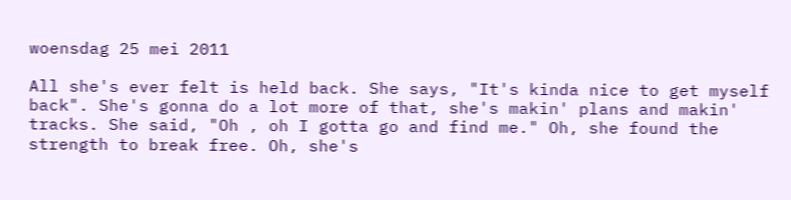woensdag 25 mei 2011

All she's ever felt is held back. She says, "It's kinda nice to get myself back". She's gonna do a lot more of that, she's makin' plans and makin' tracks. She said, "Oh , oh I gotta go and find me." Oh, she found the strength to break free. Oh, she's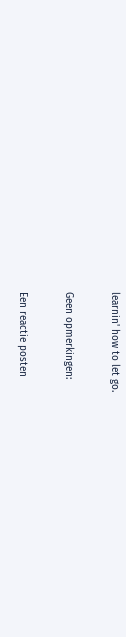learnin' how to let go.

Geen opmerkingen:

Een reactie posten